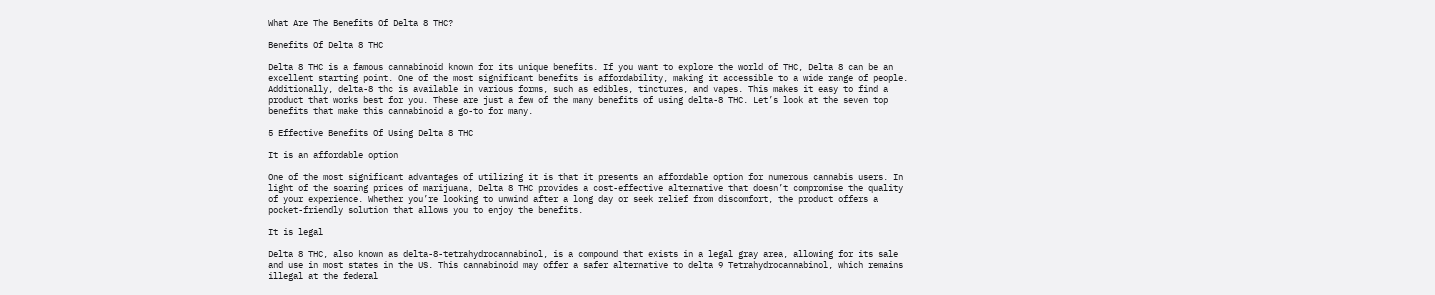What Are The Benefits Of Delta 8 THC?

Benefits Of Delta 8 THC

Delta 8 THC is a famous cannabinoid known for its unique benefits. If you want to explore the world of THC, Delta 8 can be an excellent starting point. One of the most significant benefits is affordability, making it accessible to a wide range of people. Additionally, delta-8 thc is available in various forms, such as edibles, tinctures, and vapes. This makes it easy to find a product that works best for you. These are just a few of the many benefits of using delta-8 THC. Let’s look at the seven top benefits that make this cannabinoid a go-to for many.

5 Effective Benefits Of Using Delta 8 THC

It is an affordable option

One of the most significant advantages of utilizing it is that it presents an affordable option for numerous cannabis users. In light of the soaring prices of marijuana, Delta 8 THC provides a cost-effective alternative that doesn’t compromise the quality of your experience. Whether you’re looking to unwind after a long day or seek relief from discomfort, the product offers a pocket-friendly solution that allows you to enjoy the benefits.

It is legal

Delta 8 THC, also known as delta-8-tetrahydrocannabinol, is a compound that exists in a legal gray area, allowing for its sale and use in most states in the US. This cannabinoid may offer a safer alternative to delta 9 Tetrahydrocannabinol, which remains illegal at the federal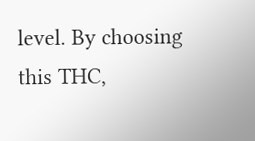level. By choosing this THC,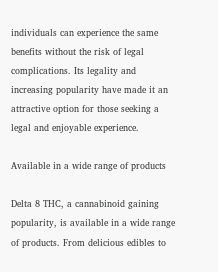individuals can experience the same benefits without the risk of legal complications. Its legality and increasing popularity have made it an attractive option for those seeking a legal and enjoyable experience.

Available in a wide range of products

Delta 8 THC, a cannabinoid gaining popularity, is available in a wide range of products. From delicious edibles to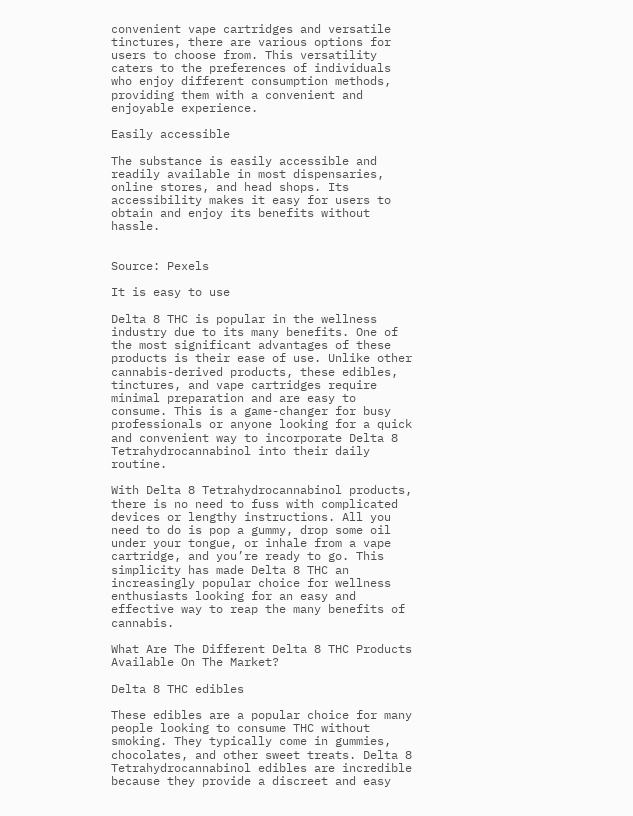convenient vape cartridges and versatile tinctures, there are various options for users to choose from. This versatility caters to the preferences of individuals who enjoy different consumption methods, providing them with a convenient and enjoyable experience.

Easily accessible

The substance is easily accessible and readily available in most dispensaries, online stores, and head shops. Its accessibility makes it easy for users to obtain and enjoy its benefits without hassle.


Source: Pexels

It is easy to use

Delta 8 THC is popular in the wellness industry due to its many benefits. One of the most significant advantages of these products is their ease of use. Unlike other cannabis-derived products, these edibles, tinctures, and vape cartridges require minimal preparation and are easy to consume. This is a game-changer for busy professionals or anyone looking for a quick and convenient way to incorporate Delta 8 Tetrahydrocannabinol into their daily routine.

With Delta 8 Tetrahydrocannabinol products, there is no need to fuss with complicated devices or lengthy instructions. All you need to do is pop a gummy, drop some oil under your tongue, or inhale from a vape cartridge, and you’re ready to go. This simplicity has made Delta 8 THC an increasingly popular choice for wellness enthusiasts looking for an easy and effective way to reap the many benefits of cannabis.

What Are The Different Delta 8 THC Products Available On The Market?

Delta 8 THC edibles

These edibles are a popular choice for many people looking to consume THC without smoking. They typically come in gummies, chocolates, and other sweet treats. Delta 8 Tetrahydrocannabinol edibles are incredible because they provide a discreet and easy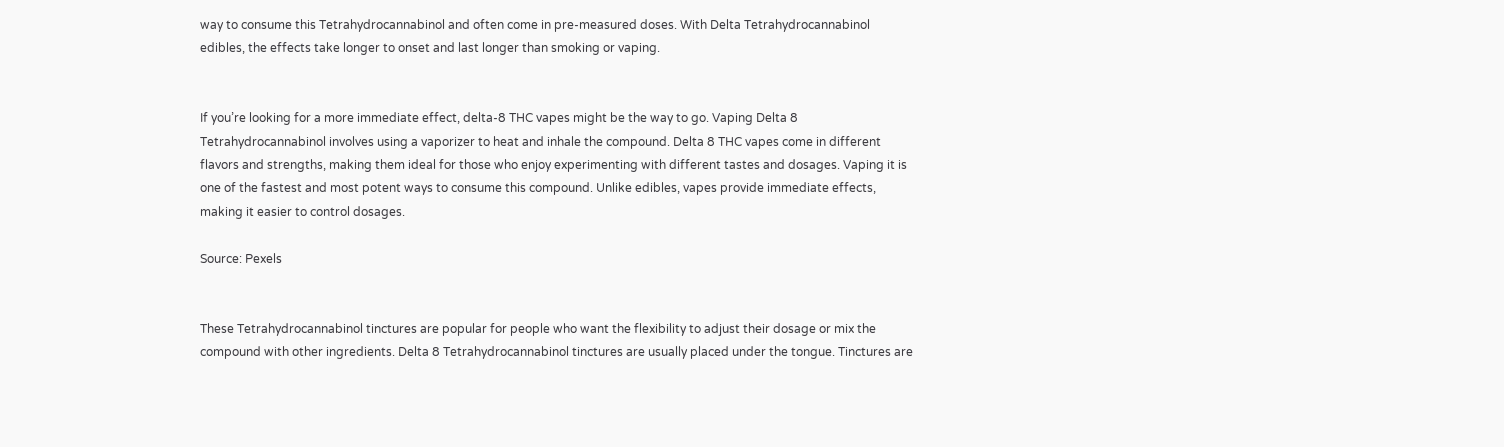way to consume this Tetrahydrocannabinol and often come in pre-measured doses. With Delta Tetrahydrocannabinol edibles, the effects take longer to onset and last longer than smoking or vaping.


If you’re looking for a more immediate effect, delta-8 THC vapes might be the way to go. Vaping Delta 8 Tetrahydrocannabinol involves using a vaporizer to heat and inhale the compound. Delta 8 THC vapes come in different flavors and strengths, making them ideal for those who enjoy experimenting with different tastes and dosages. Vaping it is one of the fastest and most potent ways to consume this compound. Unlike edibles, vapes provide immediate effects, making it easier to control dosages.

Source: Pexels


These Tetrahydrocannabinol tinctures are popular for people who want the flexibility to adjust their dosage or mix the compound with other ingredients. Delta 8 Tetrahydrocannabinol tinctures are usually placed under the tongue. Tinctures are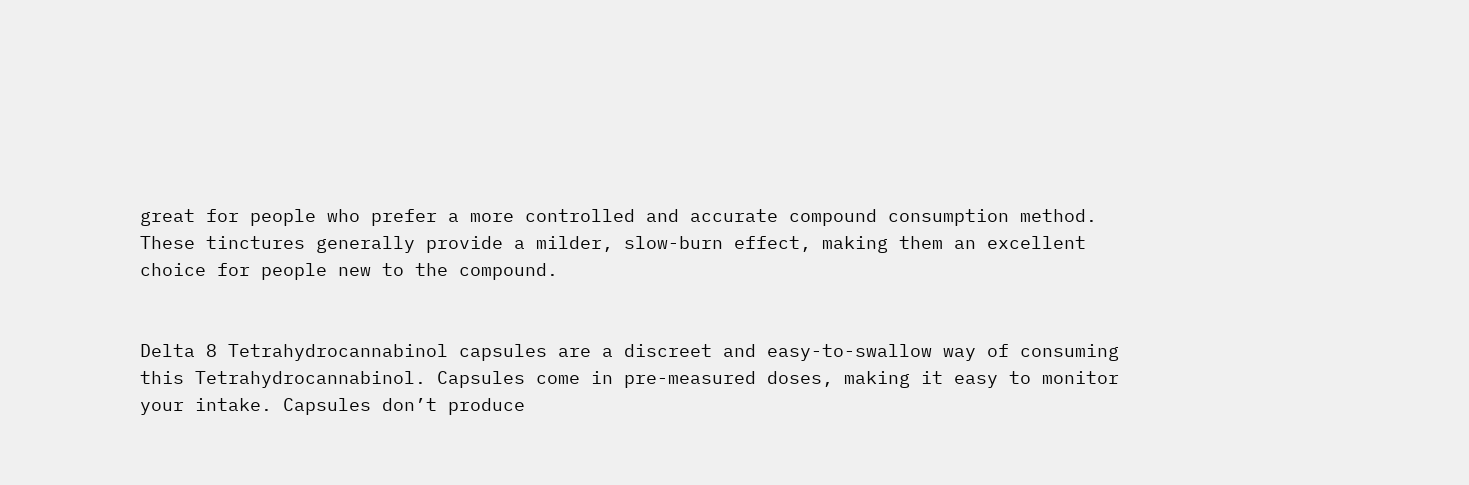great for people who prefer a more controlled and accurate compound consumption method. These tinctures generally provide a milder, slow-burn effect, making them an excellent choice for people new to the compound.


Delta 8 Tetrahydrocannabinol capsules are a discreet and easy-to-swallow way of consuming this Tetrahydrocannabinol. Capsules come in pre-measured doses, making it easy to monitor your intake. Capsules don’t produce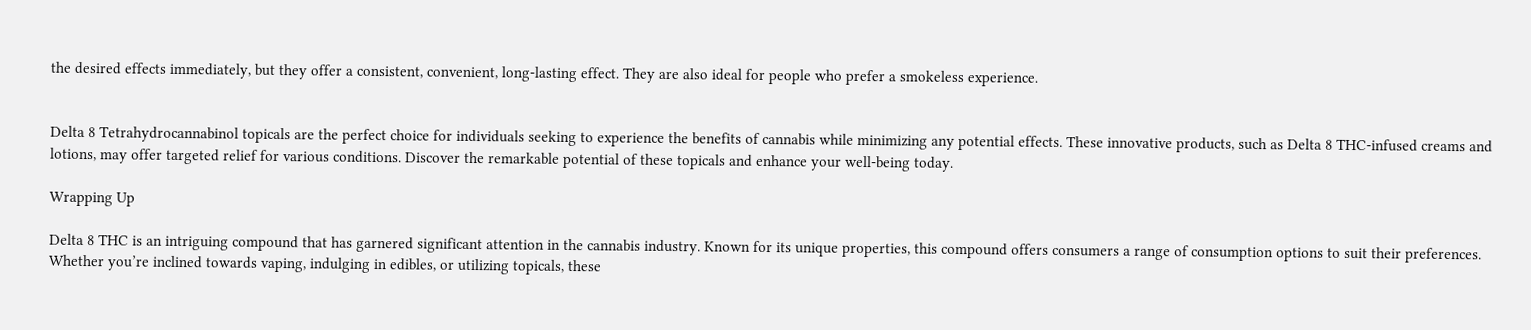the desired effects immediately, but they offer a consistent, convenient, long-lasting effect. They are also ideal for people who prefer a smokeless experience.


Delta 8 Tetrahydrocannabinol topicals are the perfect choice for individuals seeking to experience the benefits of cannabis while minimizing any potential effects. These innovative products, such as Delta 8 THC-infused creams and lotions, may offer targeted relief for various conditions. Discover the remarkable potential of these topicals and enhance your well-being today.

Wrapping Up

Delta 8 THC is an intriguing compound that has garnered significant attention in the cannabis industry. Known for its unique properties, this compound offers consumers a range of consumption options to suit their preferences. Whether you’re inclined towards vaping, indulging in edibles, or utilizing topicals, these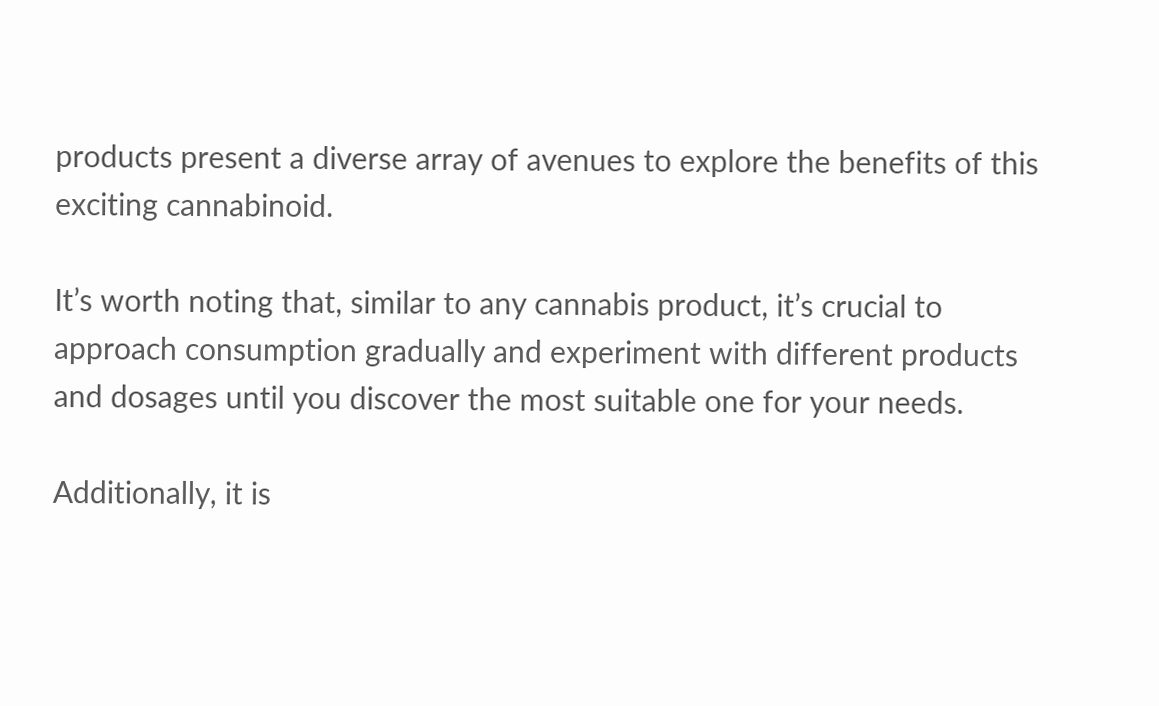products present a diverse array of avenues to explore the benefits of this exciting cannabinoid.

It’s worth noting that, similar to any cannabis product, it’s crucial to approach consumption gradually and experiment with different products and dosages until you discover the most suitable one for your needs.

Additionally, it is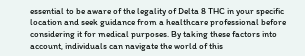essential to be aware of the legality of Delta 8 THC in your specific location and seek guidance from a healthcare professional before considering it for medical purposes. By taking these factors into account, individuals can navigate the world of this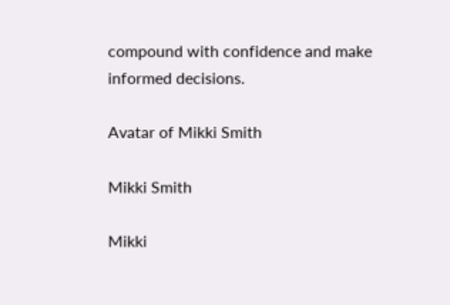compound with confidence and make informed decisions.

Avatar of Mikki Smith

Mikki Smith

Mikki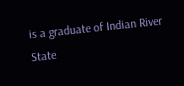is a graduate of Indian River State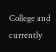College and currently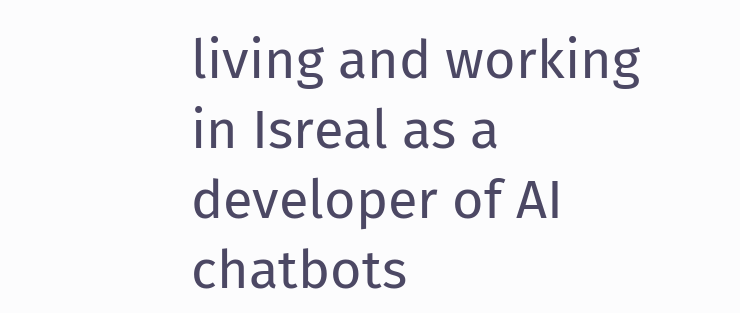living and working in Isreal as a developer of AI chatbots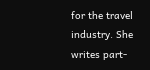for the travel industry. She writes part-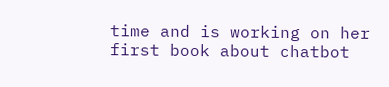time and is working on her first book about chatbot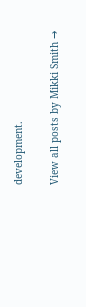development.

View all posts by Mikki Smith →